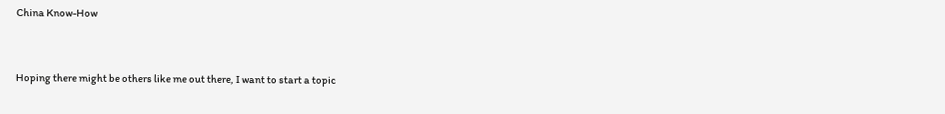China Know-How


Hoping there might be others like me out there, I want to start a topic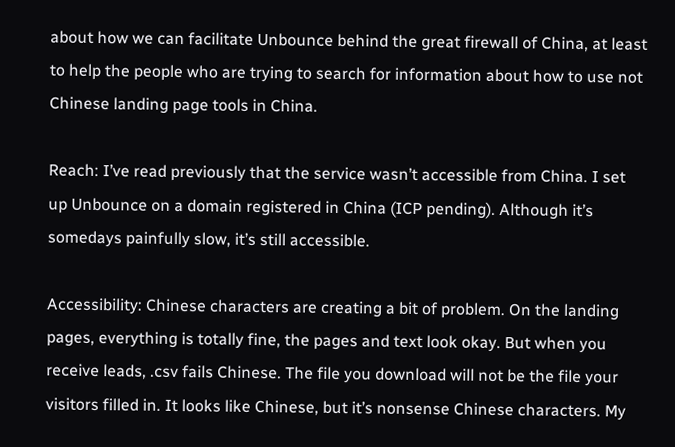about how we can facilitate Unbounce behind the great firewall of China, at least to help the people who are trying to search for information about how to use not Chinese landing page tools in China.

Reach: I’ve read previously that the service wasn’t accessible from China. I set up Unbounce on a domain registered in China (ICP pending). Although it’s somedays painfully slow, it’s still accessible.

Accessibility: Chinese characters are creating a bit of problem. On the landing pages, everything is totally fine, the pages and text look okay. But when you receive leads, .csv fails Chinese. The file you download will not be the file your visitors filled in. It looks like Chinese, but it’s nonsense Chinese characters. My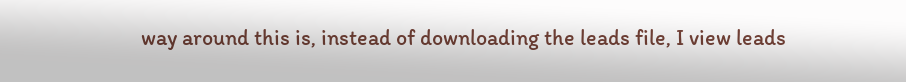way around this is, instead of downloading the leads file, I view leads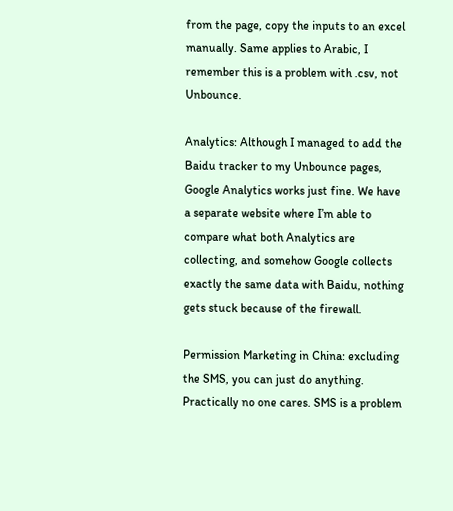from the page, copy the inputs to an excel manually. Same applies to Arabic, I remember this is a problem with .csv, not Unbounce.

Analytics: Although I managed to add the Baidu tracker to my Unbounce pages, Google Analytics works just fine. We have a separate website where I’m able to compare what both Analytics are collecting, and somehow Google collects exactly the same data with Baidu, nothing gets stuck because of the firewall.

Permission Marketing in China: excluding the SMS, you can just do anything. Practically no one cares. SMS is a problem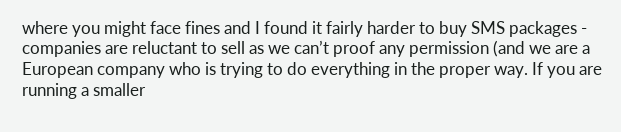where you might face fines and I found it fairly harder to buy SMS packages - companies are reluctant to sell as we can’t proof any permission (and we are a European company who is trying to do everything in the proper way. If you are running a smaller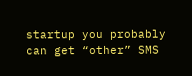startup you probably can get “other” SMS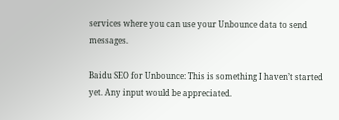services where you can use your Unbounce data to send messages.

Baidu SEO for Unbounce: This is something I haven’t started yet. Any input would be appreciated.